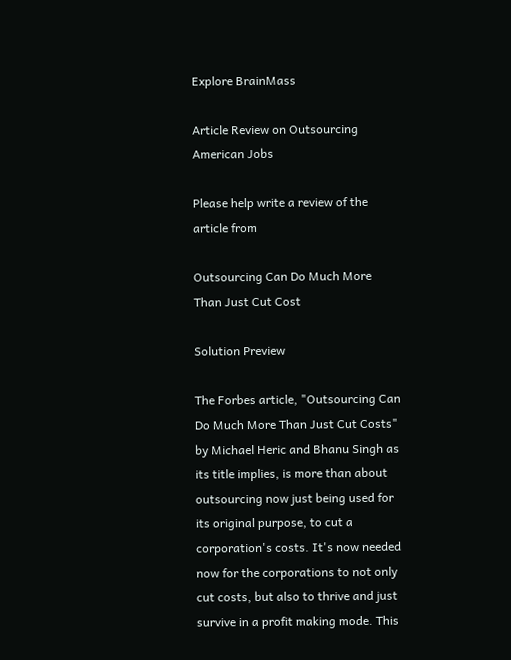Explore BrainMass

Article Review on Outsourcing American Jobs

Please help write a review of the article from

Outsourcing Can Do Much More Than Just Cut Cost

Solution Preview

The Forbes article, "Outsourcing Can Do Much More Than Just Cut Costs" by Michael Heric and Bhanu Singh as its title implies, is more than about outsourcing now just being used for its original purpose, to cut a corporation's costs. It's now needed now for the corporations to not only cut costs, but also to thrive and just survive in a profit making mode. This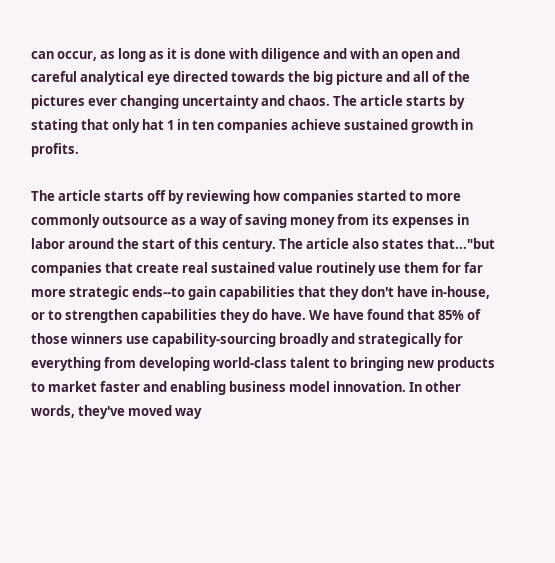can occur, as long as it is done with diligence and with an open and careful analytical eye directed towards the big picture and all of the pictures ever changing uncertainty and chaos. The article starts by stating that only hat 1 in ten companies achieve sustained growth in profits.

The article starts off by reviewing how companies started to more commonly outsource as a way of saving money from its expenses in labor around the start of this century. The article also states that..."but companies that create real sustained value routinely use them for far more strategic ends--to gain capabilities that they don't have in-house, or to strengthen capabilities they do have. We have found that 85% of those winners use capability-sourcing broadly and strategically for everything from developing world-class talent to bringing new products to market faster and enabling business model innovation. In other words, they've moved way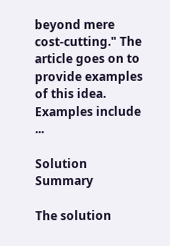beyond mere cost-cutting." The article goes on to provide examples of this idea. Examples include ...

Solution Summary

The solution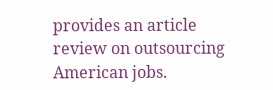provides an article review on outsourcing American jobs.